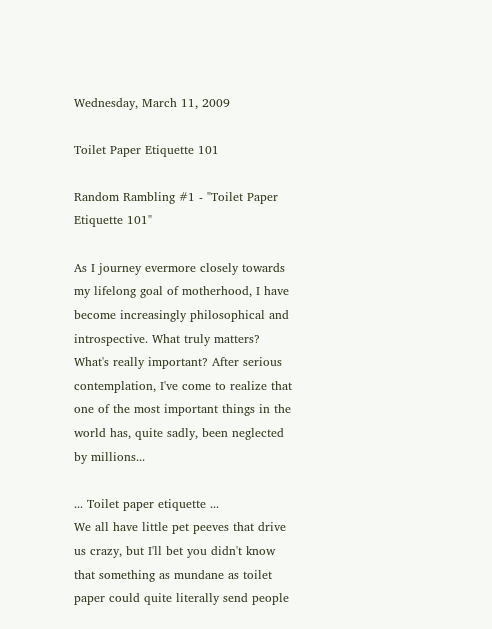Wednesday, March 11, 2009

Toilet Paper Etiquette 101

Random Rambling #1 - "Toilet Paper Etiquette 101"

As I journey evermore closely towards my lifelong goal of motherhood, I have become increasingly philosophical and introspective. What truly matters? What's really important? After serious contemplation, I've come to realize that one of the most important things in the world has, quite sadly, been neglected by millions...

... Toilet paper etiquette ...
We all have little pet peeves that drive us crazy, but I'll bet you didn't know that something as mundane as toilet paper could quite literally send people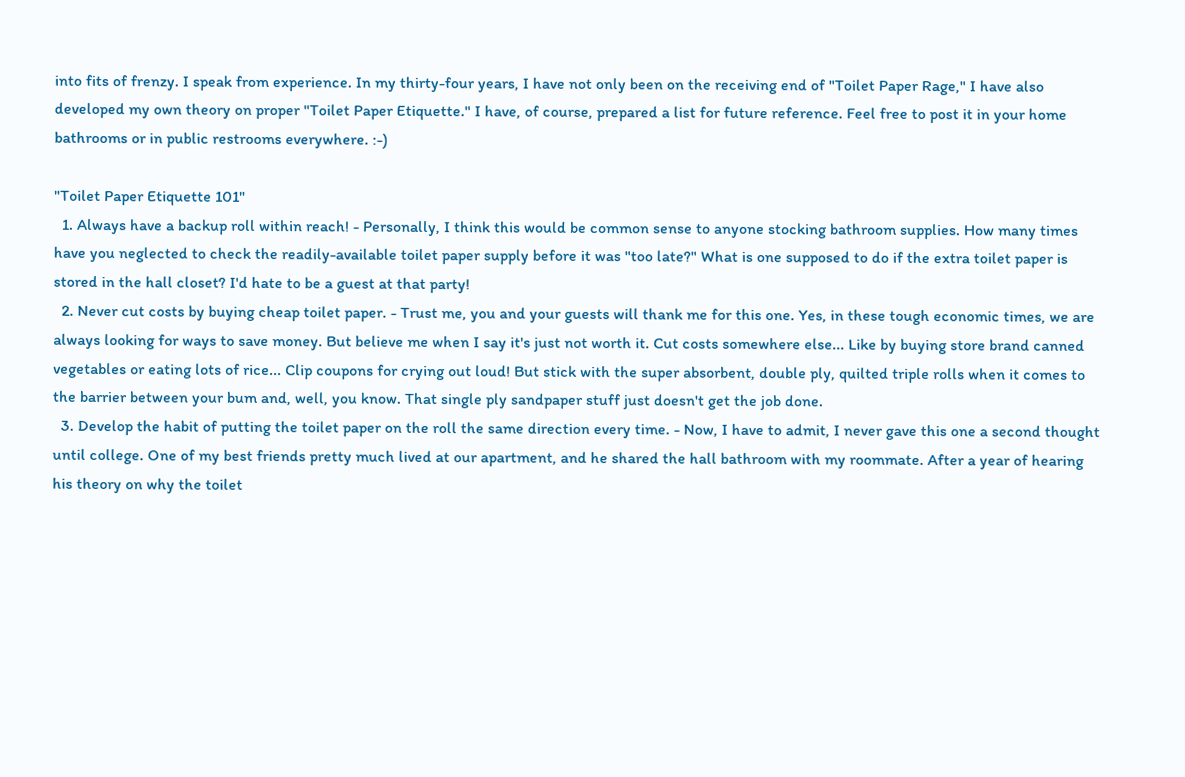into fits of frenzy. I speak from experience. In my thirty-four years, I have not only been on the receiving end of "Toilet Paper Rage," I have also developed my own theory on proper "Toilet Paper Etiquette." I have, of course, prepared a list for future reference. Feel free to post it in your home bathrooms or in public restrooms everywhere. :-)

"Toilet Paper Etiquette 101"
  1. Always have a backup roll within reach! - Personally, I think this would be common sense to anyone stocking bathroom supplies. How many times have you neglected to check the readily-available toilet paper supply before it was "too late?" What is one supposed to do if the extra toilet paper is stored in the hall closet? I'd hate to be a guest at that party!
  2. Never cut costs by buying cheap toilet paper. - Trust me, you and your guests will thank me for this one. Yes, in these tough economic times, we are always looking for ways to save money. But believe me when I say it's just not worth it. Cut costs somewhere else... Like by buying store brand canned vegetables or eating lots of rice... Clip coupons for crying out loud! But stick with the super absorbent, double ply, quilted triple rolls when it comes to the barrier between your bum and, well, you know. That single ply sandpaper stuff just doesn't get the job done.
  3. Develop the habit of putting the toilet paper on the roll the same direction every time. - Now, I have to admit, I never gave this one a second thought until college. One of my best friends pretty much lived at our apartment, and he shared the hall bathroom with my roommate. After a year of hearing his theory on why the toilet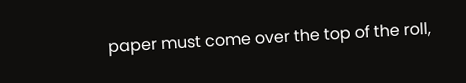paper must come over the top of the roll,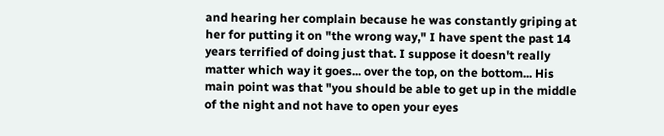and hearing her complain because he was constantly griping at her for putting it on "the wrong way," I have spent the past 14 years terrified of doing just that. I suppose it doesn't really matter which way it goes... over the top, on the bottom... His main point was that "you should be able to get up in the middle of the night and not have to open your eyes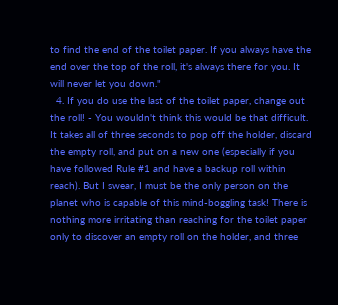to find the end of the toilet paper. If you always have the end over the top of the roll, it's always there for you. It will never let you down."
  4. If you do use the last of the toilet paper, change out the roll! - You wouldn't think this would be that difficult. It takes all of three seconds to pop off the holder, discard the empty roll, and put on a new one (especially if you have followed Rule #1 and have a backup roll within reach). But I swear, I must be the only person on the planet who is capable of this mind-boggling task! There is nothing more irritating than reaching for the toilet paper only to discover an empty roll on the holder, and three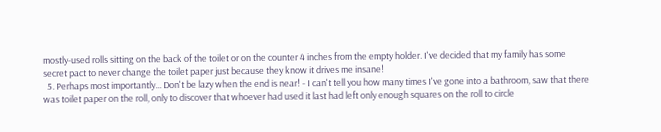mostly-used rolls sitting on the back of the toilet or on the counter 4 inches from the empty holder. I've decided that my family has some secret pact to never change the toilet paper just because they know it drives me insane!
  5. Perhaps most importantly... Don't be lazy when the end is near! - I can't tell you how many times I've gone into a bathroom, saw that there was toilet paper on the roll, only to discover that whoever had used it last had left only enough squares on the roll to circle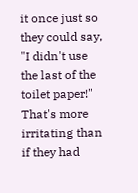it once just so they could say, "I didn't use the last of the toilet paper!" That's more irritating than if they had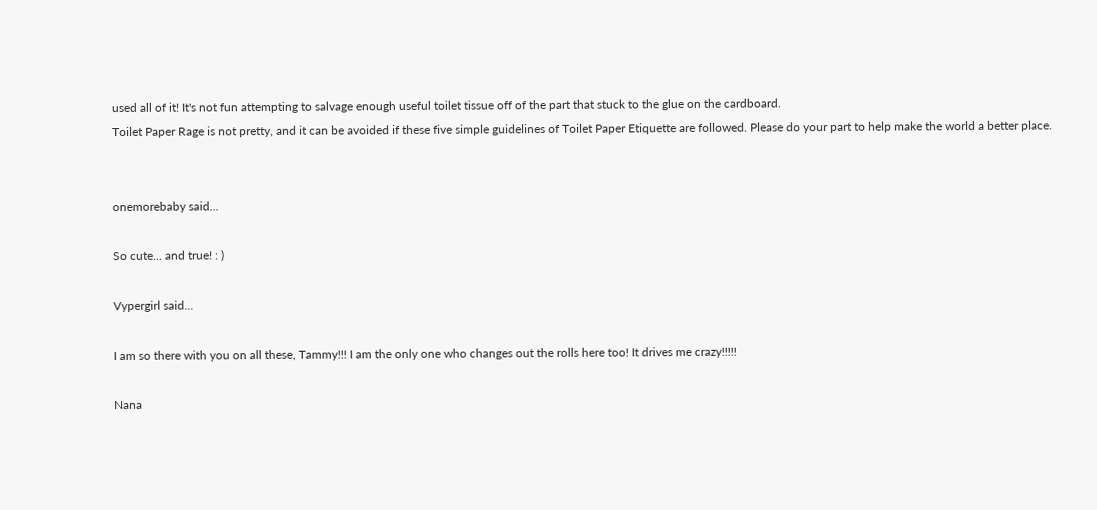used all of it! It's not fun attempting to salvage enough useful toilet tissue off of the part that stuck to the glue on the cardboard.
Toilet Paper Rage is not pretty, and it can be avoided if these five simple guidelines of Toilet Paper Etiquette are followed. Please do your part to help make the world a better place.


onemorebaby said...

So cute... and true! : )

Vypergirl said...

I am so there with you on all these, Tammy!!! I am the only one who changes out the rolls here too! It drives me crazy!!!!!

Nana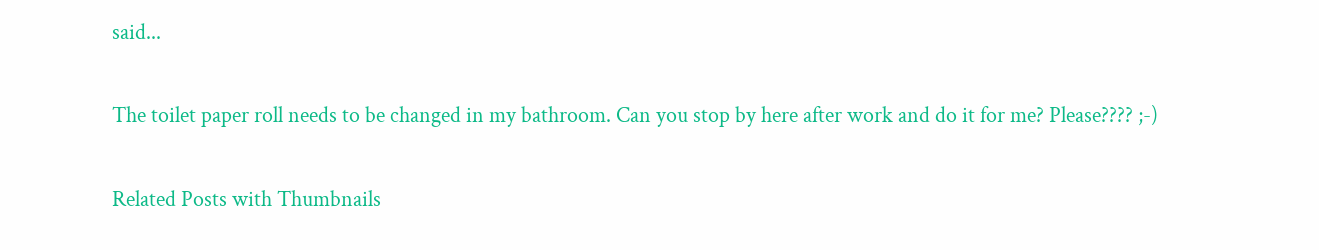said...

The toilet paper roll needs to be changed in my bathroom. Can you stop by here after work and do it for me? Please???? ;-)

Related Posts with Thumbnails